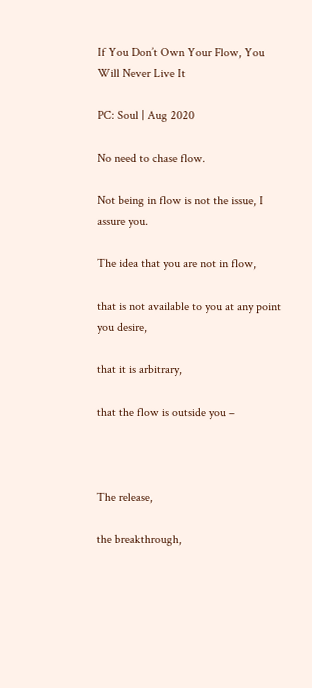If You Don’t Own Your Flow, You Will Never Live It

PC: Soul | Aug 2020

No need to chase flow.

Not being in flow is not the issue, I assure you.

The idea that you are not in flow,

that is not available to you at any point you desire,

that it is arbitrary,

that the flow is outside you –



The release,

the breakthrough,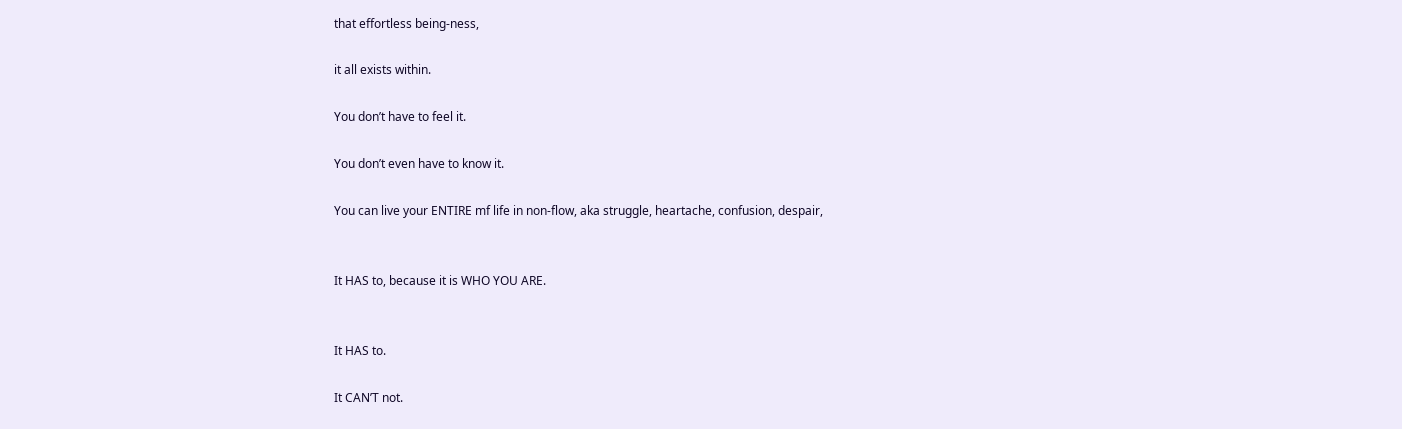that effortless being-ness,

it all exists within.

You don’t have to feel it.

You don’t even have to know it.

You can live your ENTIRE mf life in non-flow, aka struggle, heartache, confusion, despair,


It HAS to, because it is WHO YOU ARE.


It HAS to.

It CAN’T not.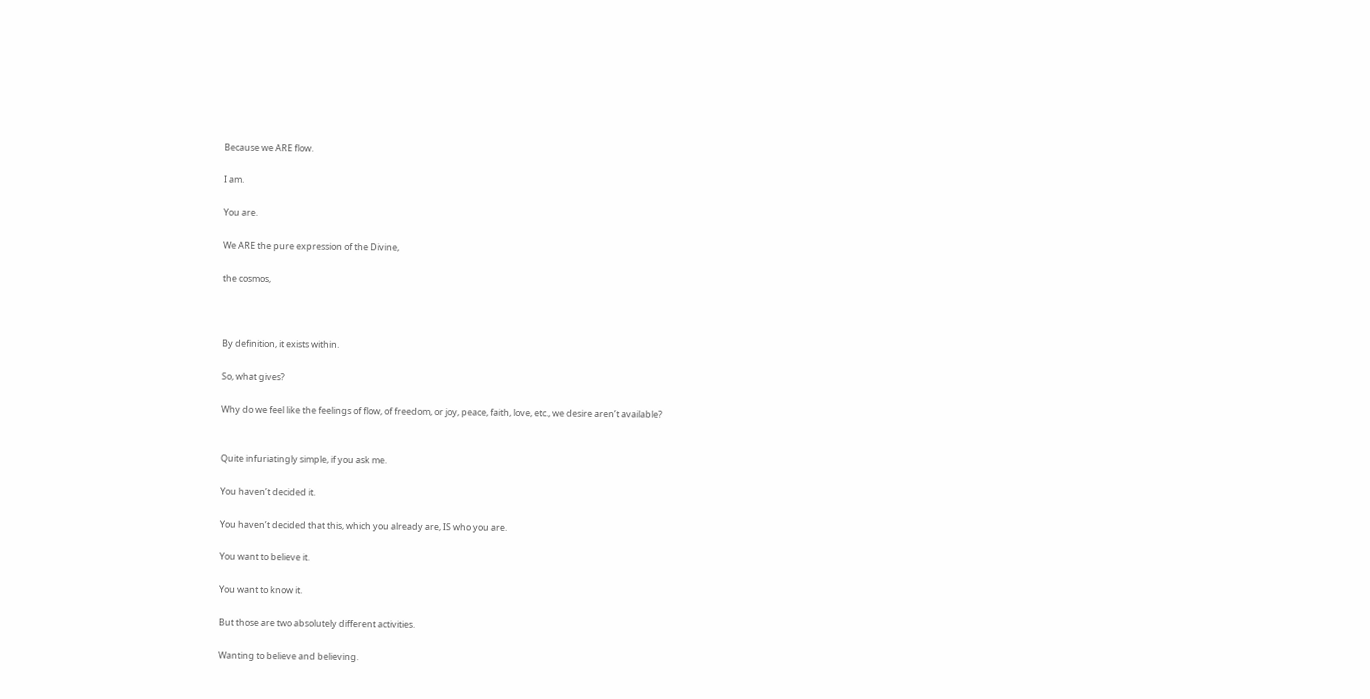Because we ARE flow.

I am.

You are.

We ARE the pure expression of the Divine,

the cosmos,



By definition, it exists within.

So, what gives?

Why do we feel like the feelings of flow, of freedom, or joy, peace, faith, love, etc., we desire aren’t available?


Quite infuriatingly simple, if you ask me.

You haven’t decided it.

You haven’t decided that this, which you already are, IS who you are.

You want to believe it.

You want to know it.

But those are two absolutely different activities.

Wanting to believe and believing.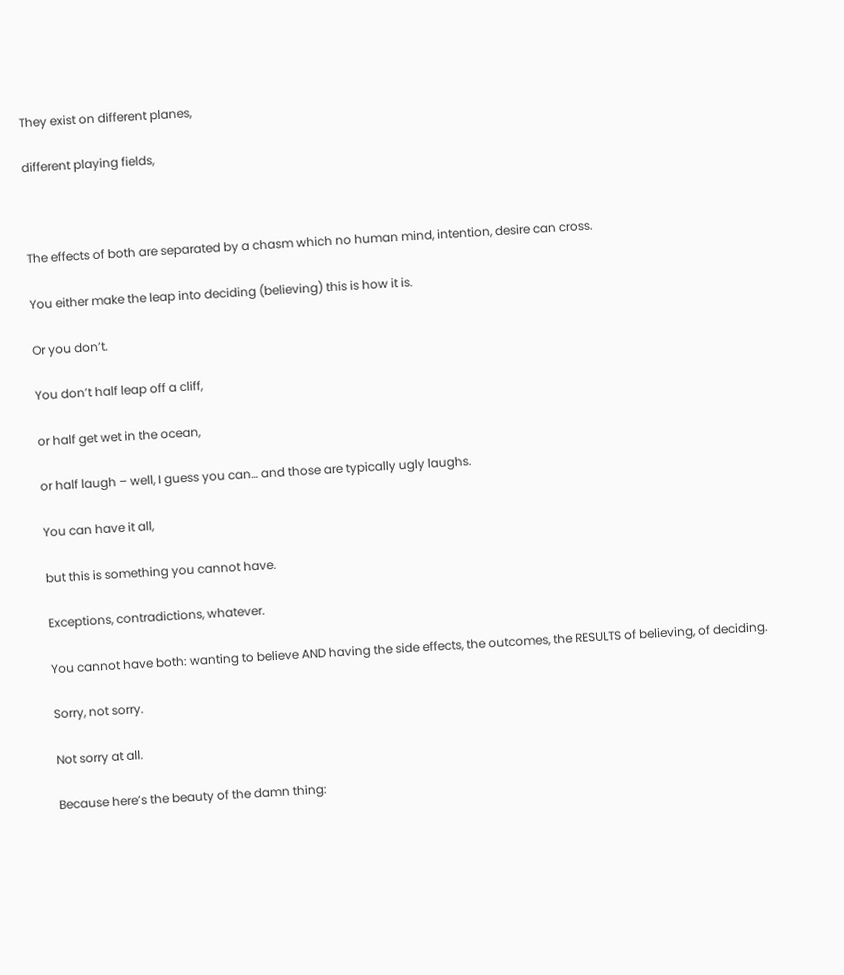They exist on different planes,

different playing fields,



The effects of both are separated by a chasm which no human mind, intention, desire can cross.

You either make the leap into deciding (believing) this is how it is.

Or you don’t.

You don’t half leap off a cliff,

or half get wet in the ocean,

or half laugh – well, I guess you can… and those are typically ugly laughs.

You can have it all,

but this is something you cannot have.

Exceptions, contradictions, whatever.

You cannot have both: wanting to believe AND having the side effects, the outcomes, the RESULTS of believing, of deciding.

Sorry, not sorry.

Not sorry at all.

Because here’s the beauty of the damn thing: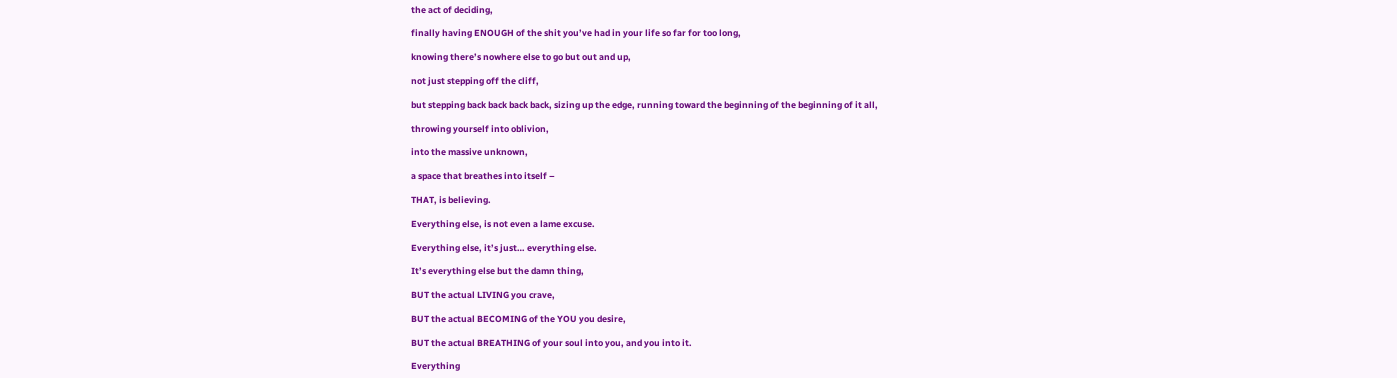the act of deciding,

finally having ENOUGH of the shit you’ve had in your life so far for too long,

knowing there’s nowhere else to go but out and up,

not just stepping off the cliff,

but stepping back back back back, sizing up the edge, running toward the beginning of the beginning of it all,

throwing yourself into oblivion,

into the massive unknown,

a space that breathes into itself –

THAT, is believing.

Everything else, is not even a lame excuse.

Everything else, it’s just… everything else.

It’s everything else but the damn thing,

BUT the actual LIVING you crave,

BUT the actual BECOMING of the YOU you desire,

BUT the actual BREATHING of your soul into you, and you into it.

Everything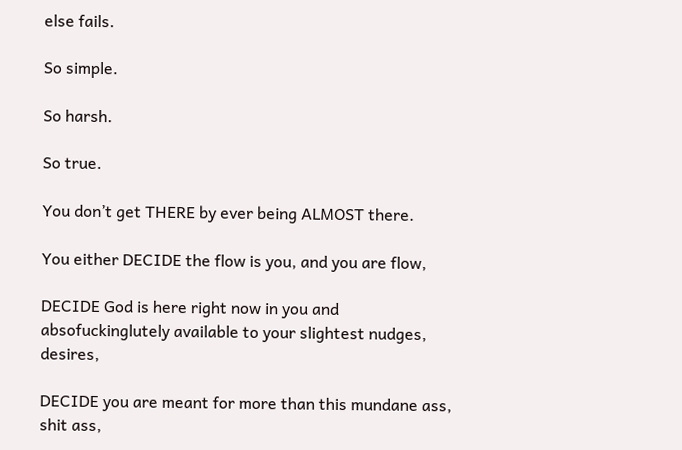else fails.

So simple.

So harsh.

So true.

You don’t get THERE by ever being ALMOST there.

You either DECIDE the flow is you, and you are flow,

DECIDE God is here right now in you and absofuckinglutely available to your slightest nudges, desires,

DECIDE you are meant for more than this mundane ass, shit ass,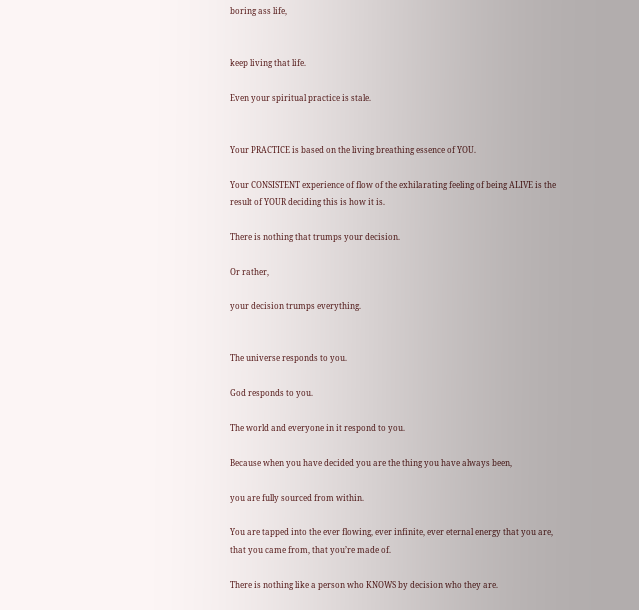boring ass life,


keep living that life.

Even your spiritual practice is stale.


Your PRACTICE is based on the living breathing essence of YOU.

Your CONSISTENT experience of flow of the exhilarating feeling of being ALIVE is the result of YOUR deciding this is how it is.

There is nothing that trumps your decision.

Or rather,

your decision trumps everything.


The universe responds to you.

God responds to you.

The world and everyone in it respond to you.

Because when you have decided you are the thing you have always been,

you are fully sourced from within.

You are tapped into the ever flowing, ever infinite, ever eternal energy that you are, that you came from, that you’re made of.

There is nothing like a person who KNOWS by decision who they are.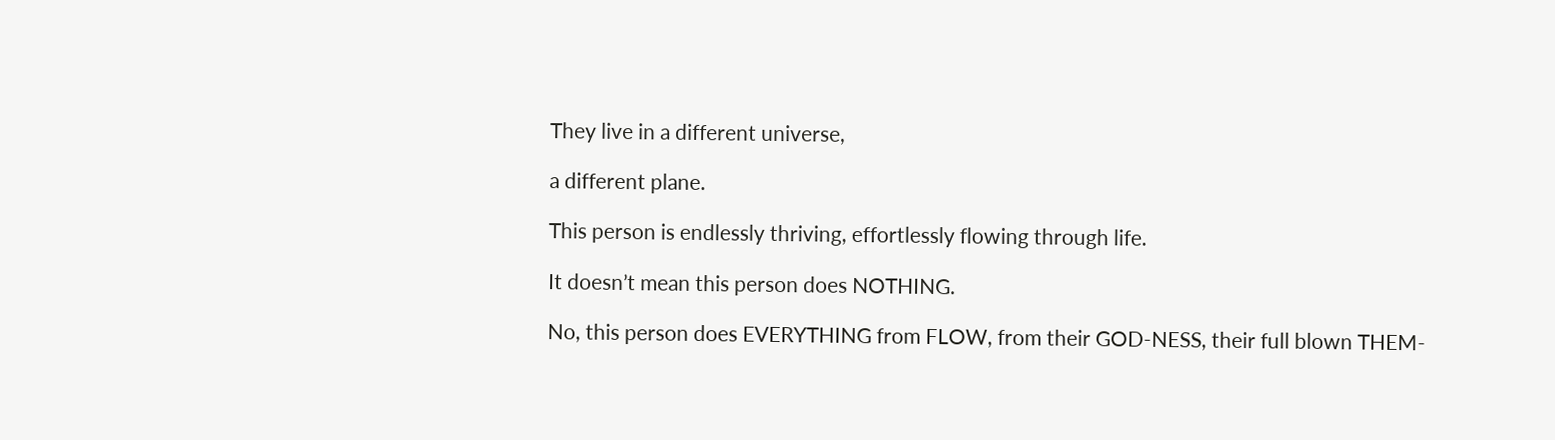They live in a different universe,

a different plane.

This person is endlessly thriving, effortlessly flowing through life.

It doesn’t mean this person does NOTHING.

No, this person does EVERYTHING from FLOW, from their GOD-NESS, their full blown THEM-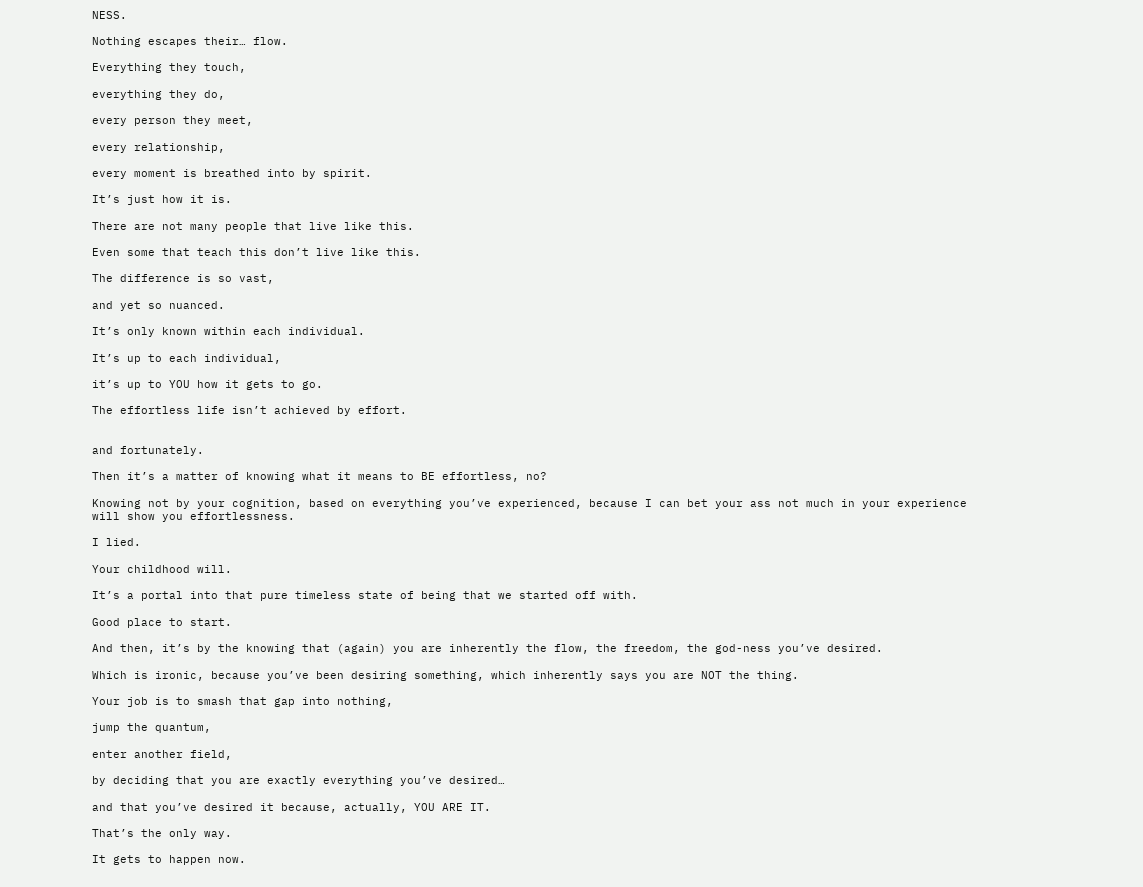NESS.

Nothing escapes their… flow.

Everything they touch,

everything they do,

every person they meet,

every relationship,

every moment is breathed into by spirit.

It’s just how it is.

There are not many people that live like this.

Even some that teach this don’t live like this.

The difference is so vast,

and yet so nuanced.

It’s only known within each individual.

It’s up to each individual,

it’s up to YOU how it gets to go.

The effortless life isn’t achieved by effort.


and fortunately.

Then it’s a matter of knowing what it means to BE effortless, no?

Knowing not by your cognition, based on everything you’ve experienced, because I can bet your ass not much in your experience will show you effortlessness.

I lied.

Your childhood will.

It’s a portal into that pure timeless state of being that we started off with.

Good place to start.

And then, it’s by the knowing that (again) you are inherently the flow, the freedom, the god-ness you’ve desired.

Which is ironic, because you’ve been desiring something, which inherently says you are NOT the thing.

Your job is to smash that gap into nothing,

jump the quantum,

enter another field,

by deciding that you are exactly everything you’ve desired…

and that you’ve desired it because, actually, YOU ARE IT.

That’s the only way.

It gets to happen now.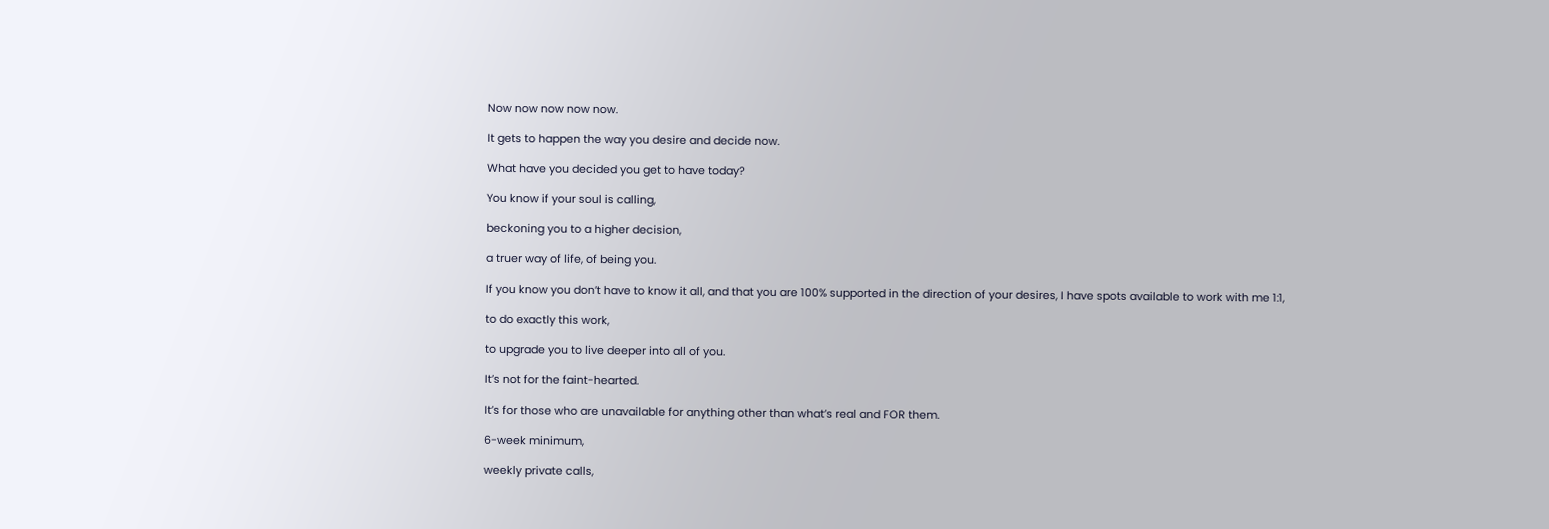Now now now now now.

It gets to happen the way you desire and decide now.

What have you decided you get to have today?

You know if your soul is calling,

beckoning you to a higher decision,

a truer way of life, of being you.

If you know you don’t have to know it all, and that you are 100% supported in the direction of your desires, I have spots available to work with me 1:1,

to do exactly this work,

to upgrade you to live deeper into all of you.

It’s not for the faint-hearted.

It’s for those who are unavailable for anything other than what’s real and FOR them.

6-week minimum,

weekly private calls,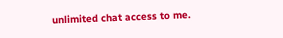unlimited chat access to me.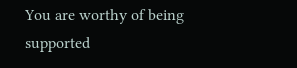You are worthy of being supported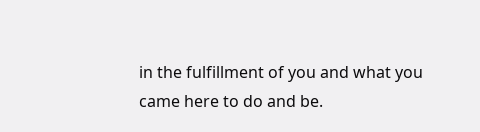in the fulfillment of you and what you came here to do and be.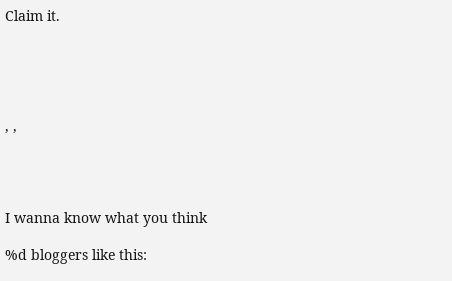Claim it.





, ,




I wanna know what you think

%d bloggers like this: